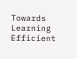Towards Learning Efficient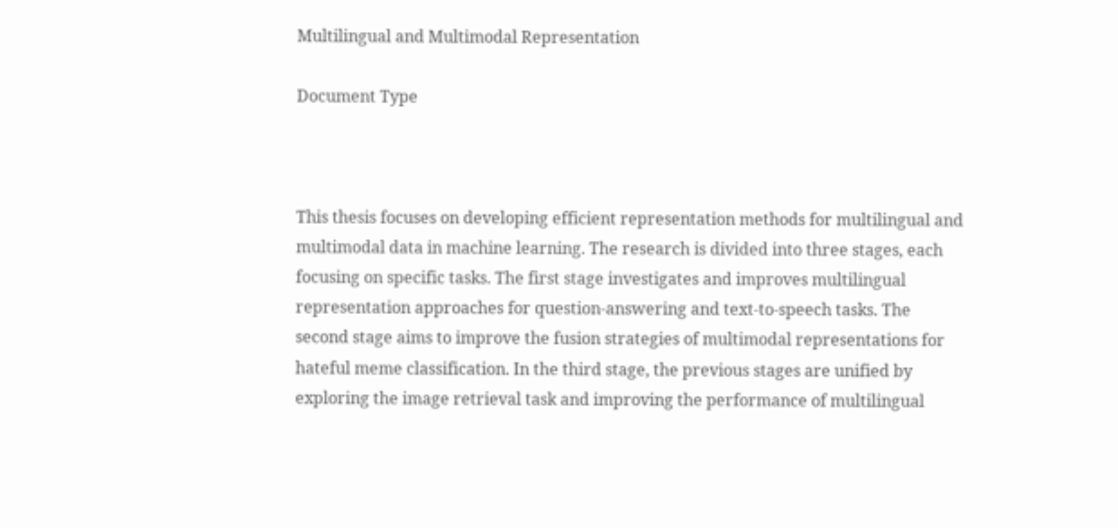Multilingual and Multimodal Representation

Document Type



This thesis focuses on developing efficient representation methods for multilingual and multimodal data in machine learning. The research is divided into three stages, each focusing on specific tasks. The first stage investigates and improves multilingual representation approaches for question-answering and text-to-speech tasks. The second stage aims to improve the fusion strategies of multimodal representations for hateful meme classification. In the third stage, the previous stages are unified by exploring the image retrieval task and improving the performance of multilingual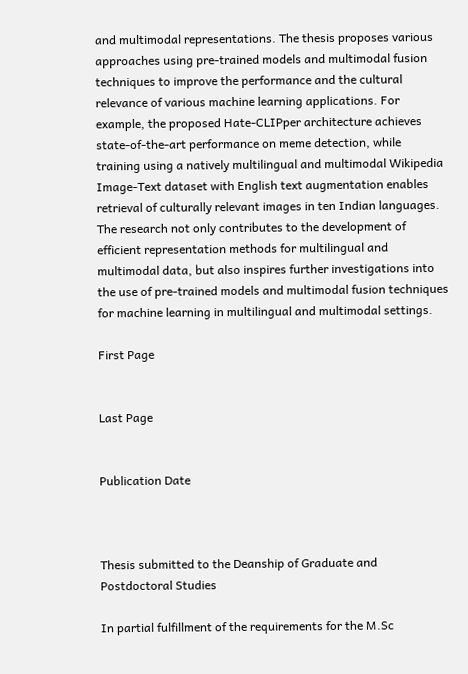and multimodal representations. The thesis proposes various approaches using pre-trained models and multimodal fusion techniques to improve the performance and the cultural relevance of various machine learning applications. For example, the proposed Hate-CLIPper architecture achieves state-of-the-art performance on meme detection, while training using a natively multilingual and multimodal Wikipedia Image-Text dataset with English text augmentation enables retrieval of culturally relevant images in ten Indian languages. The research not only contributes to the development of efficient representation methods for multilingual and multimodal data, but also inspires further investigations into the use of pre-trained models and multimodal fusion techniques for machine learning in multilingual and multimodal settings.

First Page


Last Page


Publication Date



Thesis submitted to the Deanship of Graduate and Postdoctoral Studies

In partial fulfillment of the requirements for the M.Sc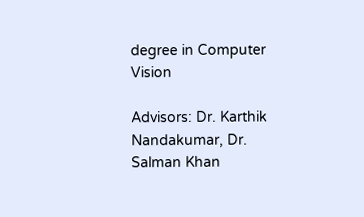degree in Computer Vision

Advisors: Dr. Karthik Nandakumar, Dr. Salman Khan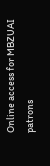Online access for MBZUAI patrons